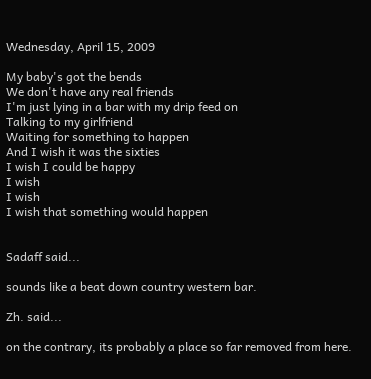Wednesday, April 15, 2009

My baby's got the bends
We don't have any real friends
I'm just lying in a bar with my drip feed on
Talking to my girlfriend
Waiting for something to happen
And I wish it was the sixties
I wish I could be happy
I wish
I wish
I wish that something would happen


Sadaff said...

sounds like a beat down country western bar.

Zh. said...

on the contrary, its probably a place so far removed from here.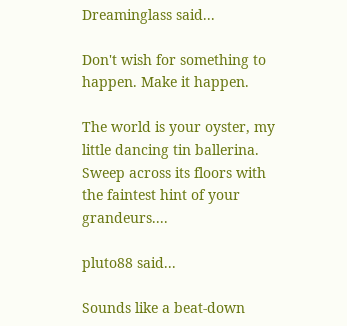Dreaminglass said...

Don't wish for something to happen. Make it happen.

The world is your oyster, my little dancing tin ballerina. Sweep across its floors with the faintest hint of your grandeurs....

pluto88 said...

Sounds like a beat-down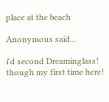place at the beach

Anonymous said...

i'd second Dreaminglass!
though my first time here!